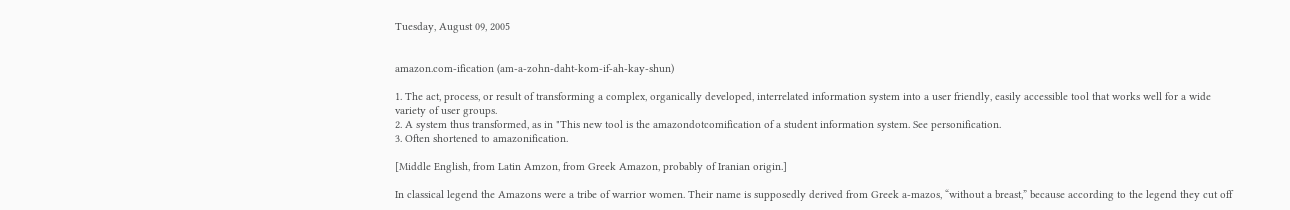Tuesday, August 09, 2005


amazon.com-ification (am-a-zohn-daht-kom-if-ah-kay-shun)

1. The act, process, or result of transforming a complex, organically developed, interrelated information system into a user friendly, easily accessible tool that works well for a wide variety of user groups.
2. A system thus transformed, as in "This new tool is the amazondotcomification of a student information system. See personification.
3. Often shortened to amazonification.

[Middle English, from Latin Amzon, from Greek Amazon, probably of Iranian origin.]

In classical legend the Amazons were a tribe of warrior women. Their name is supposedly derived from Greek a-mazos, “without a breast,” because according to the legend they cut off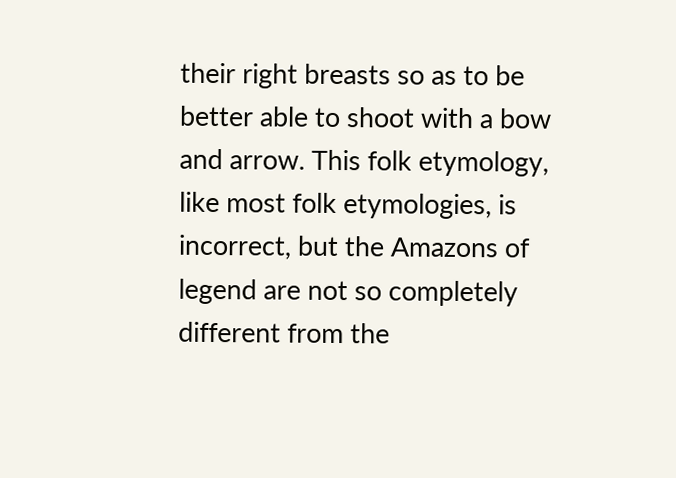their right breasts so as to be better able to shoot with a bow and arrow. This folk etymology, like most folk etymologies, is incorrect, but the Amazons of legend are not so completely different from the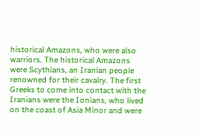historical Amazons, who were also warriors. The historical Amazons were Scythians, an Iranian people renowned for their cavalry. The first Greeks to come into contact with the Iranians were the Ionians, who lived on the coast of Asia Minor and were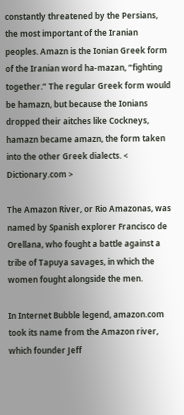constantly threatened by the Persians, the most important of the Iranian peoples. Amazn is the Ionian Greek form of the Iranian word ha-mazan, “fighting together.” The regular Greek form would be hamazn, but because the Ionians dropped their aitches like Cockneys, hamazn became amazn, the form taken into the other Greek dialects. < Dictionary.com >

The Amazon River, or Rio Amazonas, was named by Spanish explorer Francisco de Orellana, who fought a battle against a tribe of Tapuya savages, in which the women fought alongside the men.

In Internet Bubble legend, amazon.com took its name from the Amazon river, which founder Jeff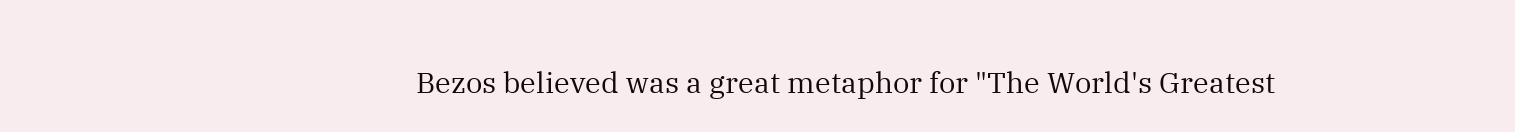Bezos believed was a great metaphor for "The World's Greatest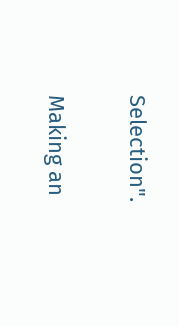Selection".

Making an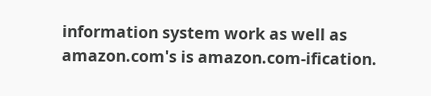information system work as well as amazon.com's is amazon.com-ification.